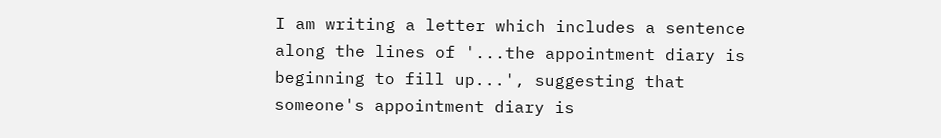I am writing a letter which includes a sentence along the lines of '...the appointment diary is beginning to fill up...', suggesting that someone's appointment diary is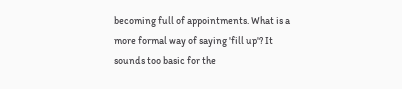becoming full of appointments. What is a more formal way of saying 'fill up'? It sounds too basic for the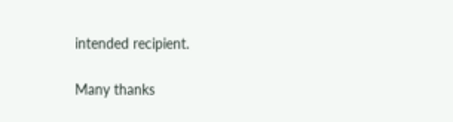intended recipient.

Many thanks